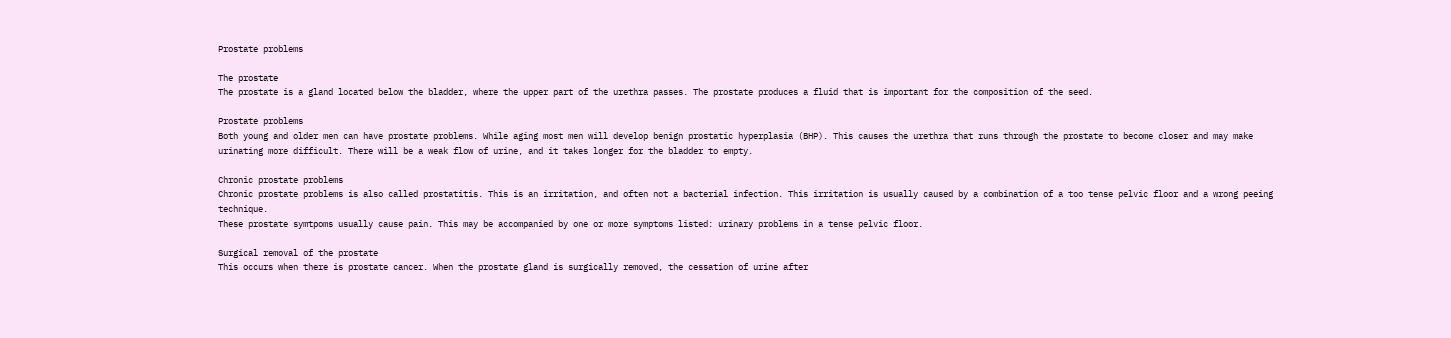Prostate problems

The prostate
The prostate is a gland located below the bladder, where the upper part of the urethra passes. The prostate produces a fluid that is important for the composition of the seed.

Prostate problems
Both young and older men can have prostate problems. While aging most men will develop benign prostatic hyperplasia (BHP). This causes the urethra that runs through the prostate to become closer and may make urinating more difficult. There will be a weak flow of urine, and it takes longer for the bladder to empty.

Chronic prostate problems
Chronic prostate problems is also called prostatitis. This is an irritation, and often not a bacterial infection. This irritation is usually caused by a combination of a too tense pelvic floor and a wrong peeing technique.
These prostate symtpoms usually cause pain. This may be accompanied by one or more symptoms listed: urinary problems in a tense pelvic floor.

Surgical removal of the prostate
This occurs when there is prostate cancer. When the prostate gland is surgically removed, the cessation of urine after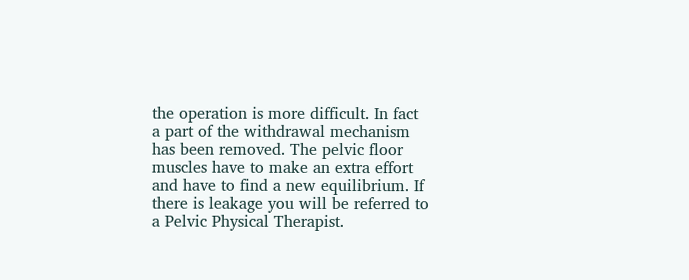the operation is more difficult. In fact a part of the withdrawal mechanism has been removed. The pelvic floor muscles have to make an extra effort and have to find a new equilibrium. If there is leakage you will be referred to a Pelvic Physical Therapist.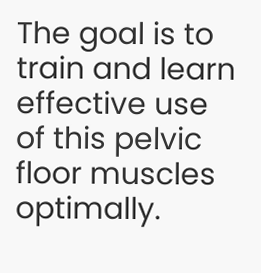The goal is to train and learn effective use of this pelvic floor muscles optimally.